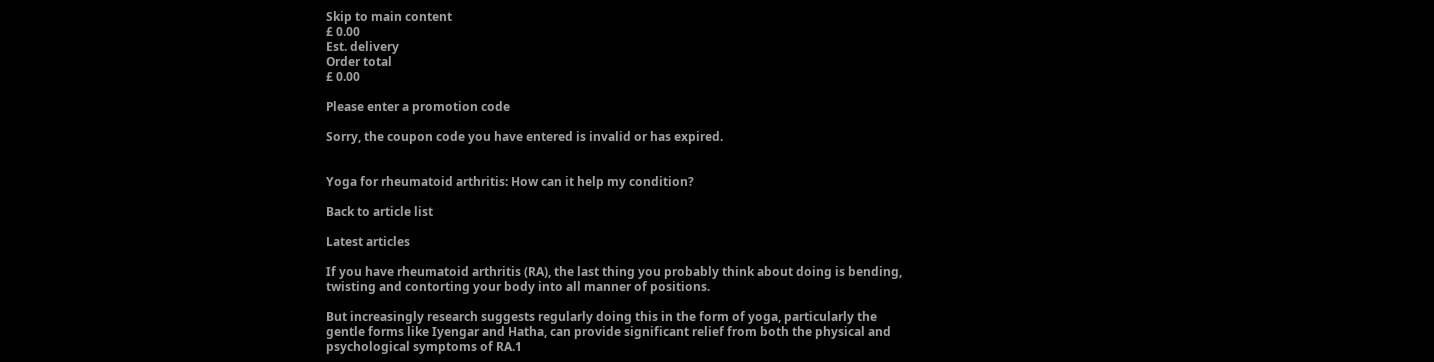Skip to main content
£ 0.00
Est. delivery
Order total
£ 0.00

Please enter a promotion code

Sorry, the coupon code you have entered is invalid or has expired.


Yoga for rheumatoid arthritis: How can it help my condition?

Back to article list

Latest articles

If you have rheumatoid arthritis (RA), the last thing you probably think about doing is bending, twisting and contorting your body into all manner of positions.

But increasingly research suggests regularly doing this in the form of yoga, particularly the gentle forms like Iyengar and Hatha, can provide significant relief from both the physical and psychological symptoms of RA.1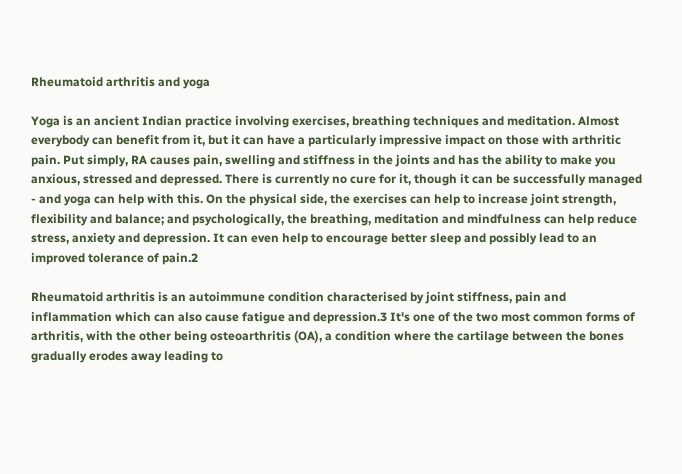Rheumatoid arthritis and yoga

Yoga is an ancient Indian practice involving exercises, breathing techniques and meditation. Almost everybody can benefit from it, but it can have a particularly impressive impact on those with arthritic pain. Put simply, RA causes pain, swelling and stiffness in the joints and has the ability to make you anxious, stressed and depressed. There is currently no cure for it, though it can be successfully managed - and yoga can help with this. On the physical side, the exercises can help to increase joint strength, flexibility and balance; and psychologically, the breathing, meditation and mindfulness can help reduce stress, anxiety and depression. It can even help to encourage better sleep and possibly lead to an improved tolerance of pain.2

Rheumatoid arthritis is an autoimmune condition characterised by joint stiffness, pain and inflammation which can also cause fatigue and depression.3 It's one of the two most common forms of arthritis, with the other being osteoarthritis (OA), a condition where the cartilage between the bones gradually erodes away leading to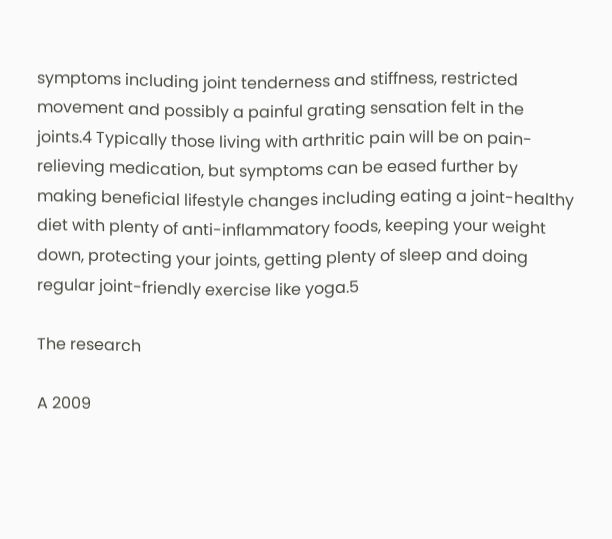symptoms including joint tenderness and stiffness, restricted movement and possibly a painful grating sensation felt in the joints.4 Typically those living with arthritic pain will be on pain-relieving medication, but symptoms can be eased further by making beneficial lifestyle changes including eating a joint-healthy diet with plenty of anti-inflammatory foods, keeping your weight down, protecting your joints, getting plenty of sleep and doing regular joint-friendly exercise like yoga.5

The research

A 2009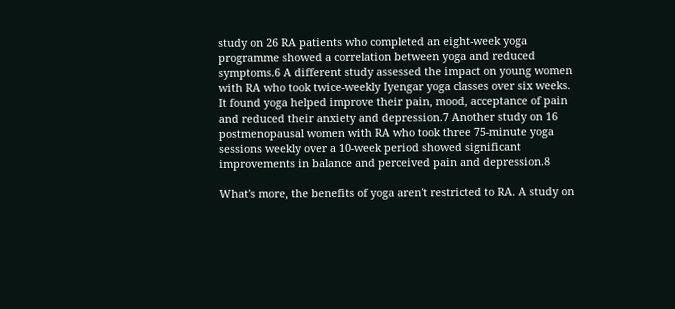study on 26 RA patients who completed an eight-week yoga programme showed a correlation between yoga and reduced symptoms.6 A different study assessed the impact on young women with RA who took twice-weekly Iyengar yoga classes over six weeks. It found yoga helped improve their pain, mood, acceptance of pain and reduced their anxiety and depression.7 Another study on 16 postmenopausal women with RA who took three 75-minute yoga sessions weekly over a 10-week period showed significant improvements in balance and perceived pain and depression.8

What's more, the benefits of yoga aren't restricted to RA. A study on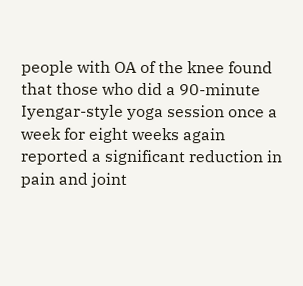people with OA of the knee found that those who did a 90-minute Iyengar-style yoga session once a week for eight weeks again reported a significant reduction in pain and joint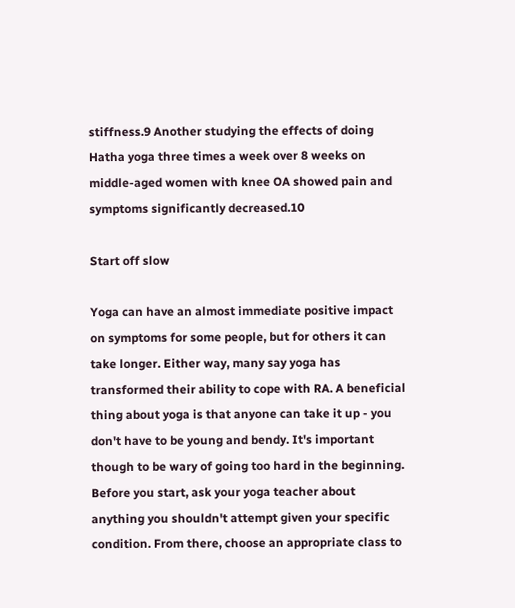stiffness.9 Another studying the effects of doing Hatha yoga three times a week over 8 weeks on middle-aged women with knee OA showed pain and symptoms significantly decreased.10

Start off slow

Yoga can have an almost immediate positive impact on symptoms for some people, but for others it can take longer. Either way, many say yoga has transformed their ability to cope with RA. A beneficial thing about yoga is that anyone can take it up - you don't have to be young and bendy. It's important though to be wary of going too hard in the beginning. Before you start, ask your yoga teacher about anything you shouldn't attempt given your specific condition. From there, choose an appropriate class to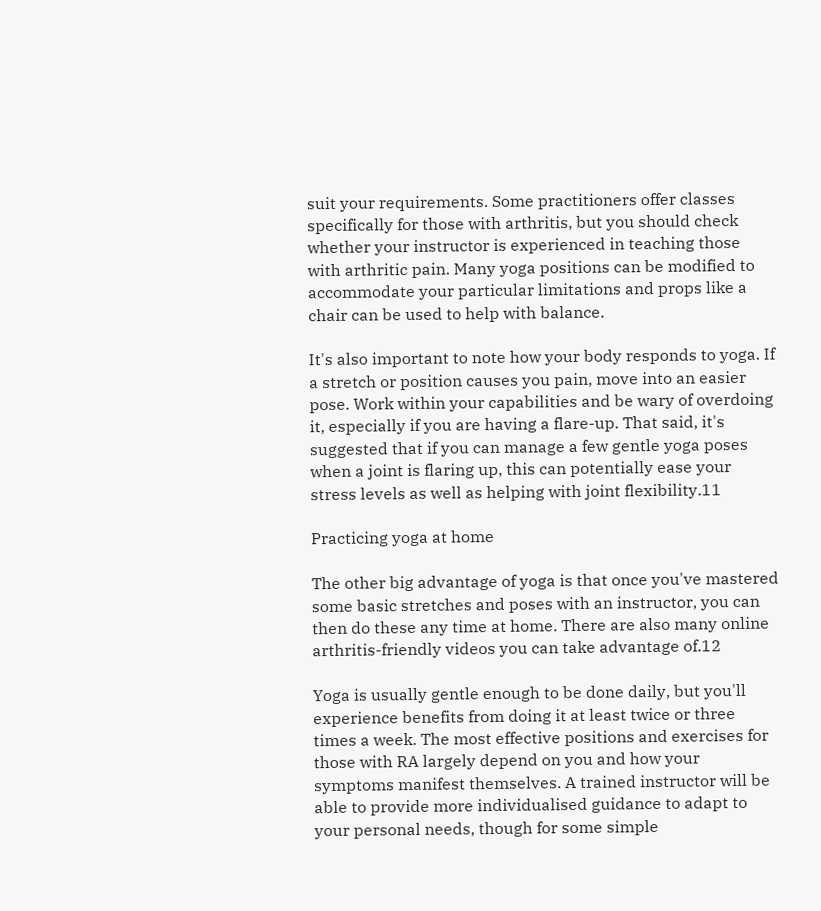suit your requirements. Some practitioners offer classes specifically for those with arthritis, but you should check whether your instructor is experienced in teaching those with arthritic pain. Many yoga positions can be modified to accommodate your particular limitations and props like a chair can be used to help with balance.

It's also important to note how your body responds to yoga. If a stretch or position causes you pain, move into an easier pose. Work within your capabilities and be wary of overdoing it, especially if you are having a flare-up. That said, it's suggested that if you can manage a few gentle yoga poses when a joint is flaring up, this can potentially ease your stress levels as well as helping with joint flexibility.11

Practicing yoga at home

The other big advantage of yoga is that once you've mastered some basic stretches and poses with an instructor, you can then do these any time at home. There are also many online arthritis-friendly videos you can take advantage of.12

Yoga is usually gentle enough to be done daily, but you'll experience benefits from doing it at least twice or three times a week. The most effective positions and exercises for those with RA largely depend on you and how your symptoms manifest themselves. A trained instructor will be able to provide more individualised guidance to adapt to your personal needs, though for some simple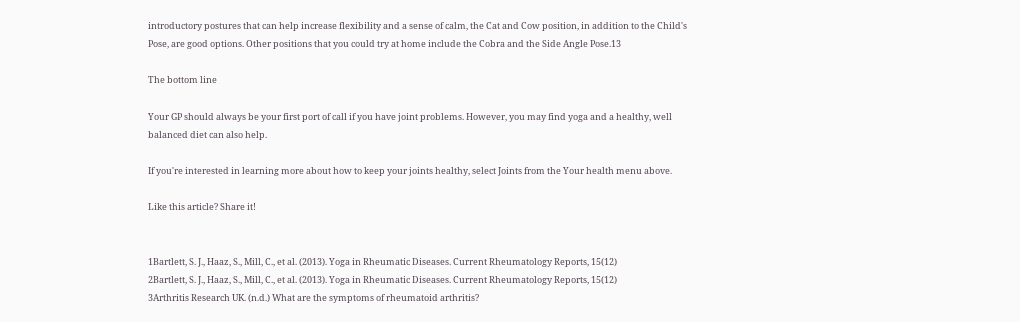introductory postures that can help increase flexibility and a sense of calm, the Cat and Cow position, in addition to the Child's Pose, are good options. Other positions that you could try at home include the Cobra and the Side Angle Pose.13

The bottom line

Your GP should always be your first port of call if you have joint problems. However, you may find yoga and a healthy, well balanced diet can also help.

If you're interested in learning more about how to keep your joints healthy, select Joints from the Your health menu above.

Like this article? Share it!


1Bartlett, S. J., Haaz, S., Mill, C., et al. (2013). Yoga in Rheumatic Diseases. Current Rheumatology Reports, 15(12)
2Bartlett, S. J., Haaz, S., Mill, C., et al. (2013). Yoga in Rheumatic Diseases. Current Rheumatology Reports, 15(12)
3Arthritis Research UK. (n.d.) What are the symptoms of rheumatoid arthritis?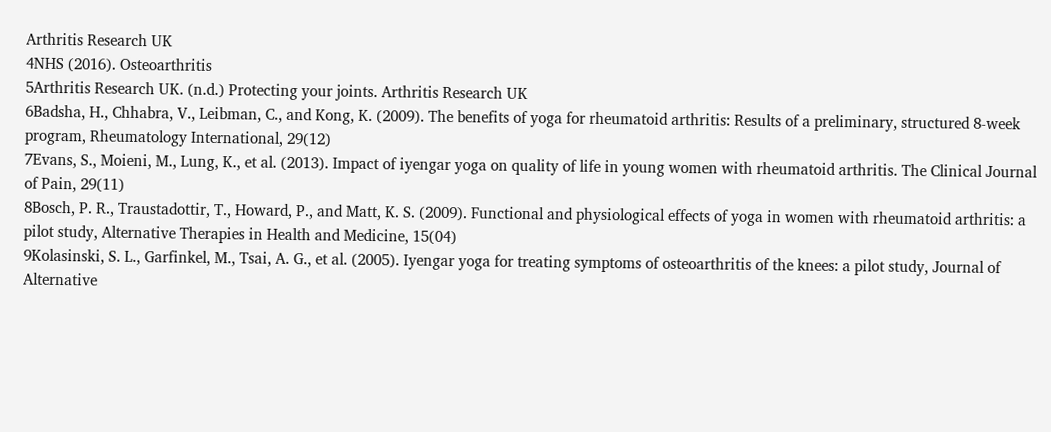Arthritis Research UK
4NHS (2016). Osteoarthritis
5Arthritis Research UK. (n.d.) Protecting your joints. Arthritis Research UK
6Badsha, H., Chhabra, V., Leibman, C., and Kong, K. (2009). The benefits of yoga for rheumatoid arthritis: Results of a preliminary, structured 8-week program, Rheumatology International, 29(12)
7Evans, S., Moieni, M., Lung, K., et al. (2013). Impact of iyengar yoga on quality of life in young women with rheumatoid arthritis. The Clinical Journal of Pain, 29(11)
8Bosch, P. R., Traustadottir, T., Howard, P., and Matt, K. S. (2009). Functional and physiological effects of yoga in women with rheumatoid arthritis: a pilot study, Alternative Therapies in Health and Medicine, 15(04)
9Kolasinski, S. L., Garfinkel, M., Tsai, A. G., et al. (2005). Iyengar yoga for treating symptoms of osteoarthritis of the knees: a pilot study, Journal of Alternative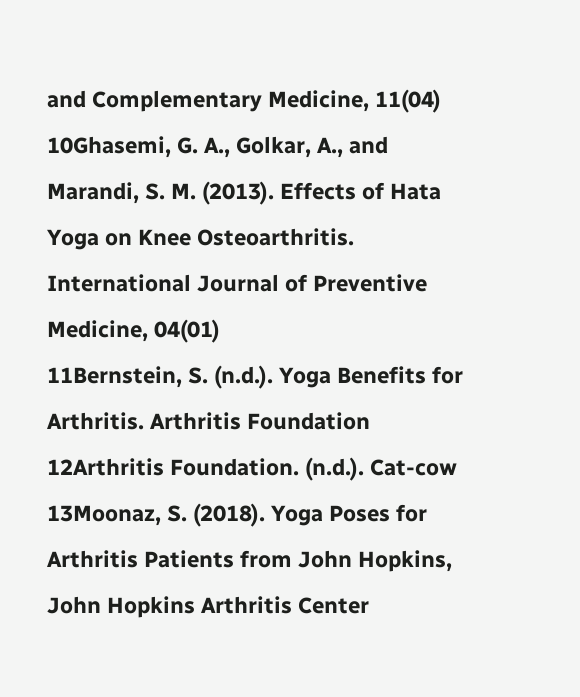and Complementary Medicine, 11(04)
10Ghasemi, G. A., Golkar, A., and Marandi, S. M. (2013). Effects of Hata Yoga on Knee Osteoarthritis. International Journal of Preventive Medicine, 04(01)
11Bernstein, S. (n.d.). Yoga Benefits for Arthritis. Arthritis Foundation
12Arthritis Foundation. (n.d.). Cat-cow
13Moonaz, S. (2018). Yoga Poses for Arthritis Patients from John Hopkins, John Hopkins Arthritis Center